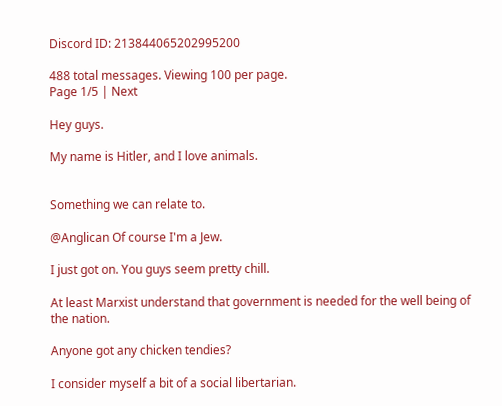Discord ID: 213844065202995200

488 total messages. Viewing 100 per page.
Page 1/5 | Next

Hey guys.

My name is Hitler, and I love animals.


Something we can relate to.

@Anglican Of course I'm a Jew.

I just got on. You guys seem pretty chill.

At least Marxist understand that government is needed for the well being of the nation.

Anyone got any chicken tendies?

I consider myself a bit of a social libertarian.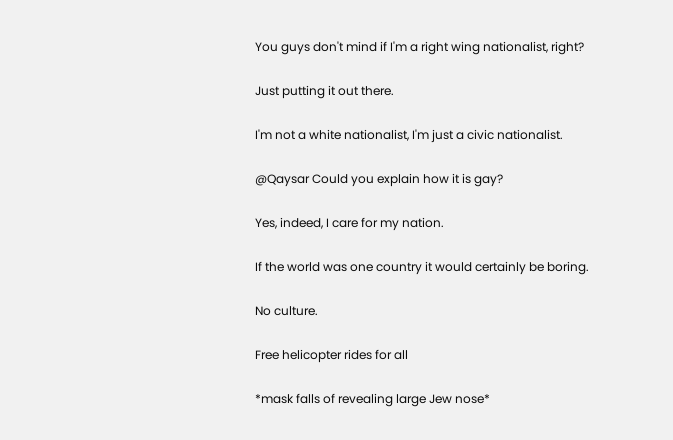You guys don't mind if I'm a right wing nationalist, right?

Just putting it out there.

I'm not a white nationalist, I'm just a civic nationalist.

@Qaysar Could you explain how it is gay?

Yes, indeed, I care for my nation.

If the world was one country it would certainly be boring.

No culture.

Free helicopter rides for all

*mask falls of revealing large Jew nose*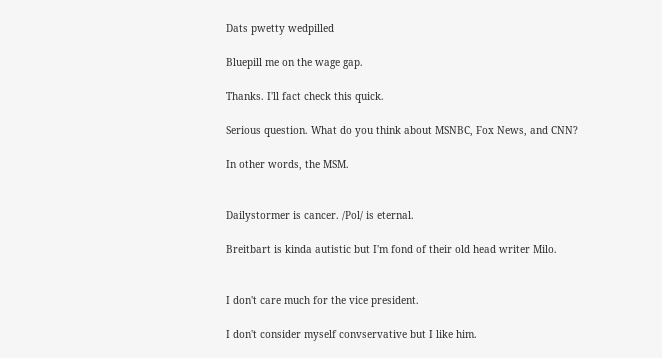Dats pwetty wedpilled

Bluepill me on the wage gap.

Thanks. I'll fact check this quick.

Serious question. What do you think about MSNBC, Fox News, and CNN?

In other words, the MSM.


Dailystormer is cancer. /Pol/ is eternal.

Breitbart is kinda autistic but I'm fond of their old head writer Milo.


I don't care much for the vice president.

I don't consider myself convservative but I like him.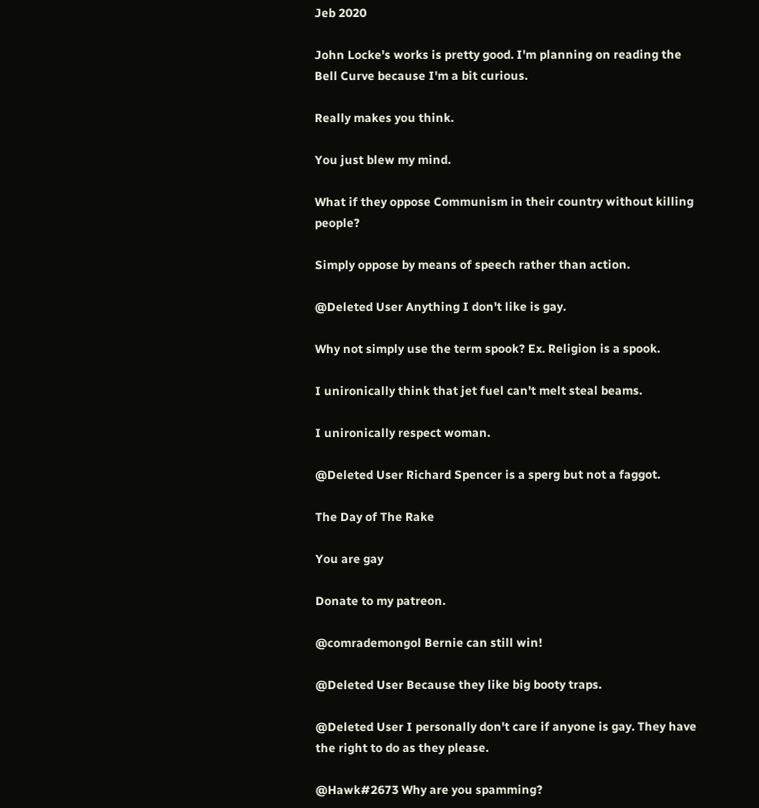Jeb 2020

John Locke's works is pretty good. I'm planning on reading the Bell Curve because I'm a bit curious.

Really makes you think.

You just blew my mind.

What if they oppose Communism in their country without killing people?

Simply oppose by means of speech rather than action.

@Deleted User Anything I don't like is gay.

Why not simply use the term spook? Ex. Religion is a spook.

I unironically think that jet fuel can't melt steal beams.

I unironically respect woman.

@Deleted User Richard Spencer is a sperg but not a faggot.

The Day of The Rake

You are gay

Donate to my patreon.

@comrademongol Bernie can still win!

@Deleted User Because they like big booty traps.

@Deleted User I personally don't care if anyone is gay. They have the right to do as they please.

@Hawk#2673 Why are you spamming?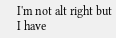I'm not alt right but I have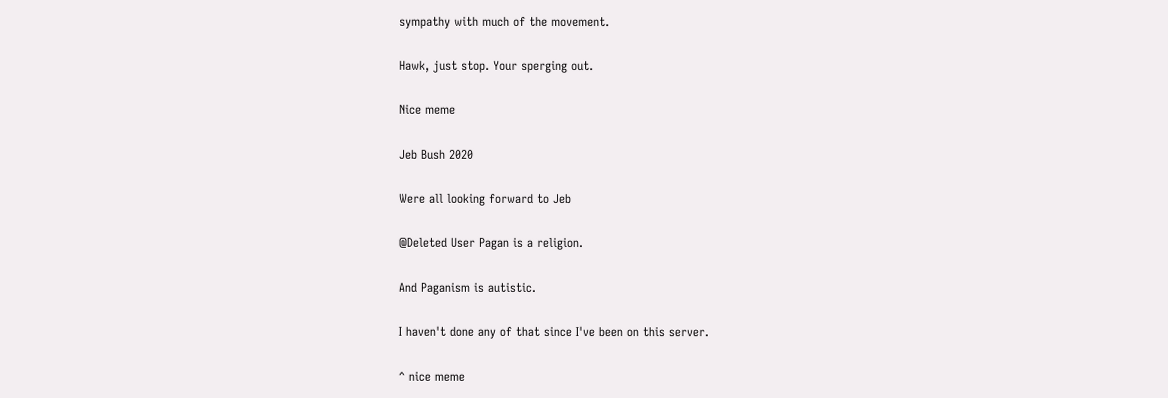sympathy with much of the movement.

Hawk, just stop. Your sperging out.

Nice meme

Jeb Bush 2020

Were all looking forward to Jeb

@Deleted User Pagan is a religion.

And Paganism is autistic.

I haven't done any of that since I've been on this server.

^ nice meme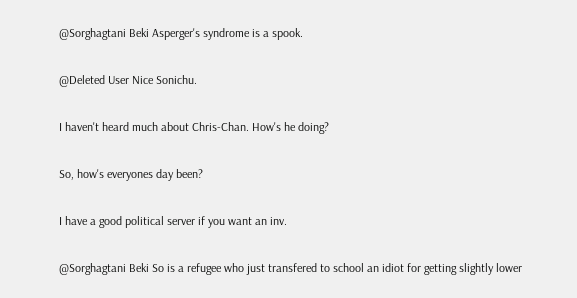@Sorghagtani Beki Asperger's syndrome is a spook.

@Deleted User Nice Sonichu.

I haven't heard much about Chris-Chan. How's he doing?

So, how's everyones day been?

I have a good political server if you want an inv.

@Sorghagtani Beki So is a refugee who just transfered to school an idiot for getting slightly lower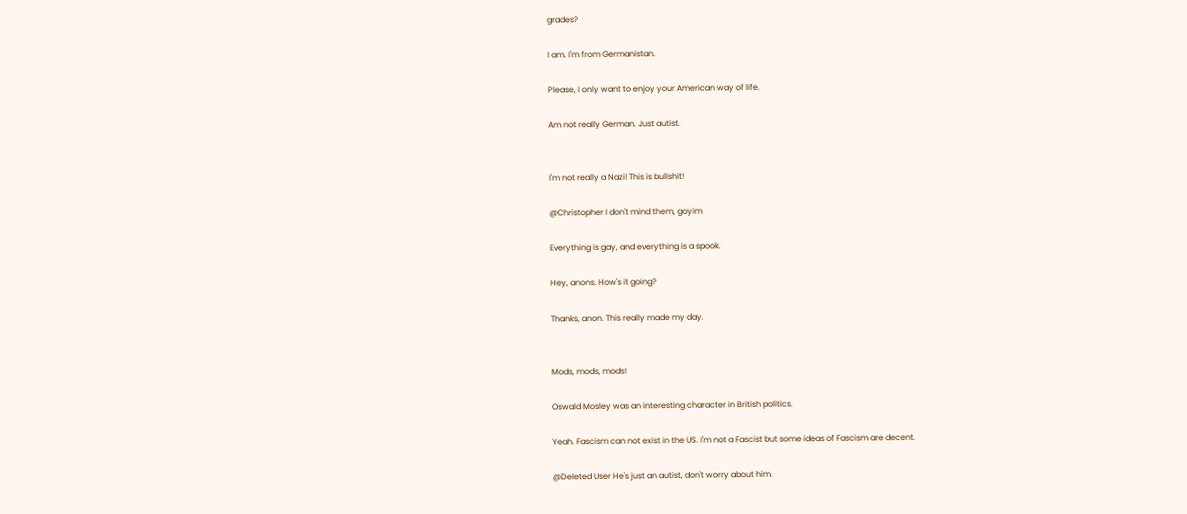grades?

I am. I'm from Germanistan.

Please, I only want to enjoy your American way of life.

Am not really German. Just autist.


I'm not really a Nazi! This is bullshit!

@Christopher I don't mind them, goyim

Everything is gay, and everything is a spook.

Hey, anons. How's it going?

Thanks, anon. This really made my day.


Mods, mods, mods!

Oswald Mosley was an interesting character in British politics.

Yeah. Fascism can not exist in the US. I'm not a Fascist but some ideas of Fascism are decent.

@Deleted User He's just an autist, don't worry about him.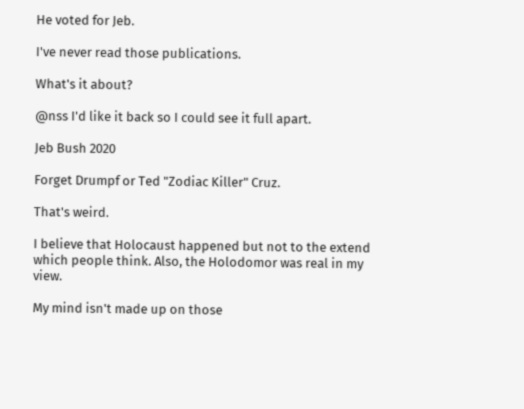He voted for Jeb.

I've never read those publications.

What's it about?

@nss I'd like it back so I could see it full apart.

Jeb Bush 2020

Forget Drumpf or Ted "Zodiac Killer" Cruz.

That's weird.

I believe that Holocaust happened but not to the extend which people think. Also, the Holodomor was real in my view.

My mind isn't made up on those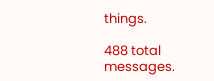things.

488 total messages.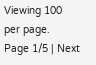Viewing 100 per page.
Page 1/5 | Next